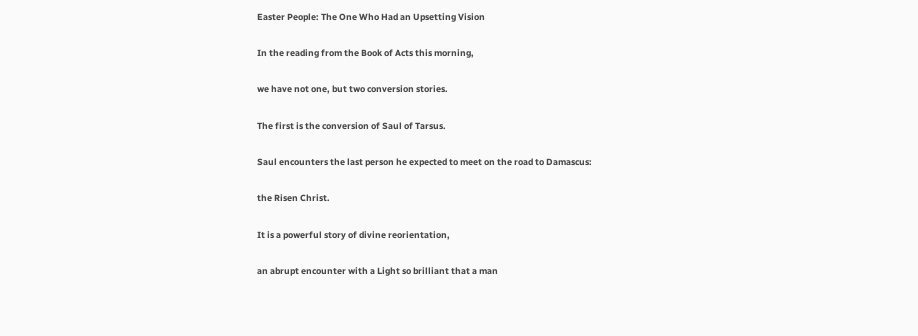Easter People: The One Who Had an Upsetting Vision

In the reading from the Book of Acts this morning,

we have not one, but two conversion stories.

The first is the conversion of Saul of Tarsus.

Saul encounters the last person he expected to meet on the road to Damascus:

the Risen Christ.

It is a powerful story of divine reorientation,

an abrupt encounter with a Light so brilliant that a man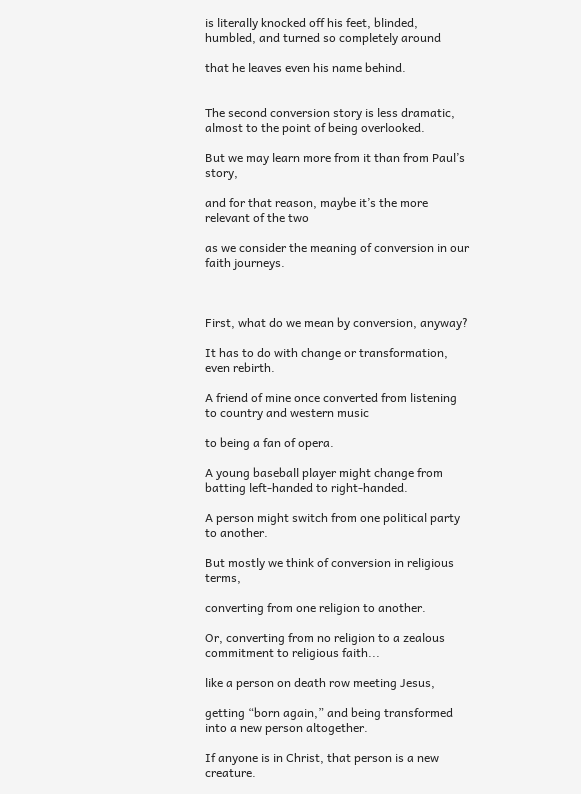is literally knocked off his feet, blinded, humbled, and turned so completely around

that he leaves even his name behind.


The second conversion story is less dramatic, almost to the point of being overlooked.

But we may learn more from it than from Paul’s story,

and for that reason, maybe it’s the more relevant of the two

as we consider the meaning of conversion in our faith journeys.



First, what do we mean by conversion, anyway?

It has to do with change or transformation, even rebirth.

A friend of mine once converted from listening to country and western music

to being a fan of opera.

A young baseball player might change from batting left-handed to right-handed.

A person might switch from one political party to another.

But mostly we think of conversion in religious terms,

converting from one religion to another.

Or, converting from no religion to a zealous commitment to religious faith...

like a person on death row meeting Jesus,

getting “born again,” and being transformed into a new person altogether.

If anyone is in Christ, that person is a new creature.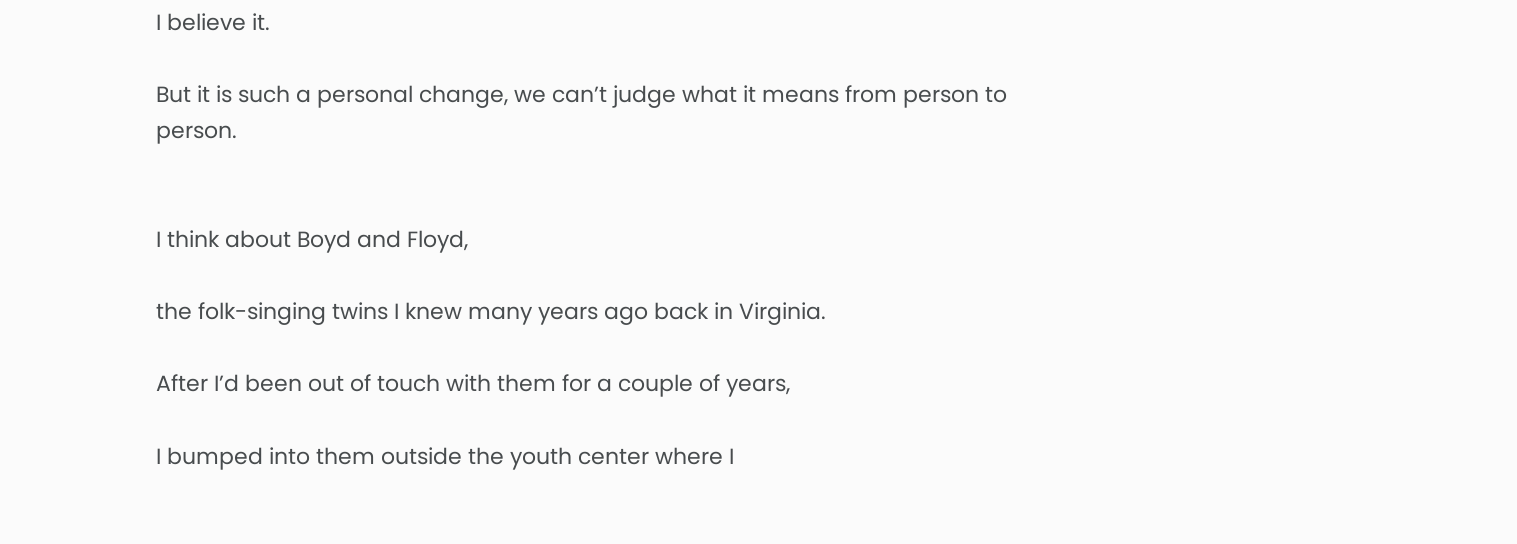I believe it.

But it is such a personal change, we can’t judge what it means from person to person.


I think about Boyd and Floyd,

the folk-singing twins I knew many years ago back in Virginia.

After I’d been out of touch with them for a couple of years,

I bumped into them outside the youth center where I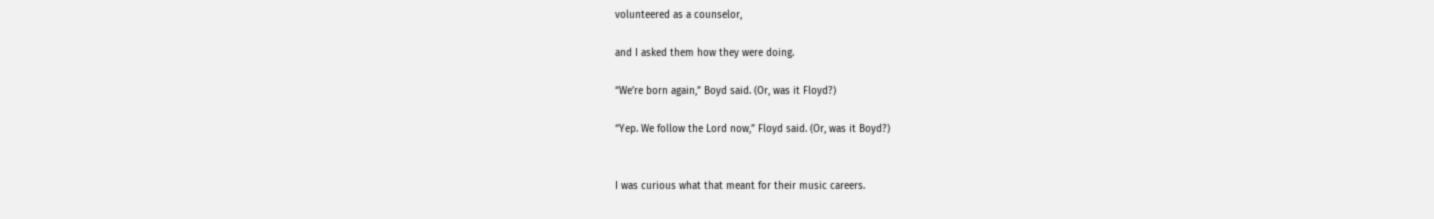volunteered as a counselor,

and I asked them how they were doing.

“We’re born again,” Boyd said. (Or, was it Floyd?)

“Yep. We follow the Lord now,” Floyd said. (Or, was it Boyd?)


I was curious what that meant for their music careers.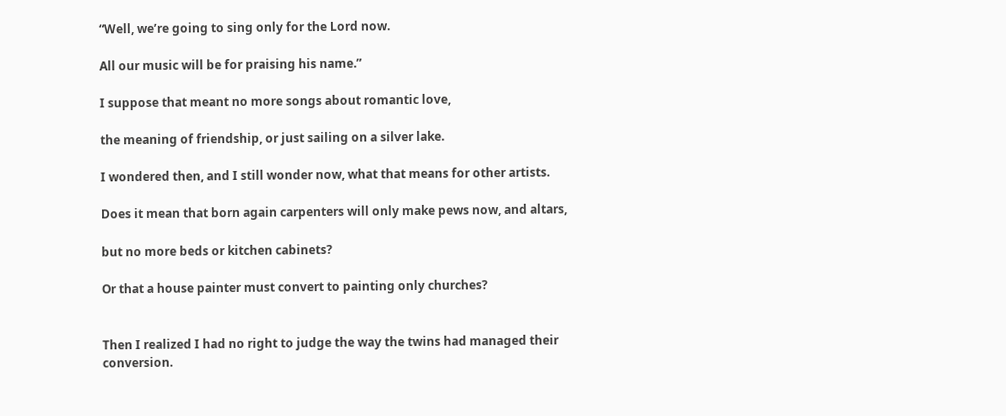“Well, we’re going to sing only for the Lord now.

All our music will be for praising his name.”

I suppose that meant no more songs about romantic love,

the meaning of friendship, or just sailing on a silver lake.

I wondered then, and I still wonder now, what that means for other artists.

Does it mean that born again carpenters will only make pews now, and altars,

but no more beds or kitchen cabinets?

Or that a house painter must convert to painting only churches?


Then I realized I had no right to judge the way the twins had managed their conversion.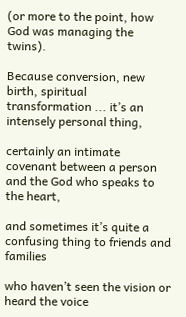(or more to the point, how God was managing the twins).

Because conversion, new birth, spiritual transformation ... it’s an intensely personal thing,

certainly an intimate covenant between a person and the God who speaks to the heart,

and sometimes it’s quite a confusing thing to friends and families

who haven’t seen the vision or heard the voice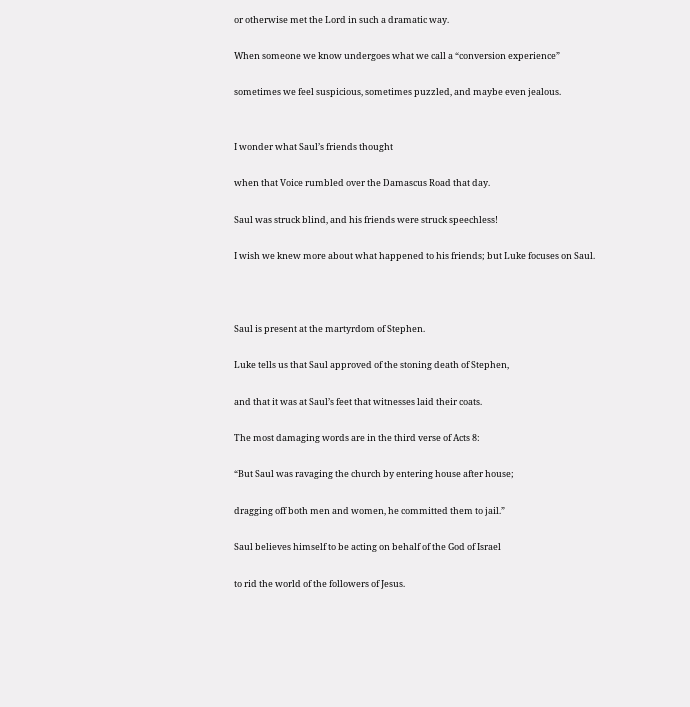or otherwise met the Lord in such a dramatic way.

When someone we know undergoes what we call a “conversion experience”

sometimes we feel suspicious, sometimes puzzled, and maybe even jealous.


I wonder what Saul’s friends thought

when that Voice rumbled over the Damascus Road that day.

Saul was struck blind, and his friends were struck speechless!

I wish we knew more about what happened to his friends; but Luke focuses on Saul.



Saul is present at the martyrdom of Stephen.

Luke tells us that Saul approved of the stoning death of Stephen,

and that it was at Saul’s feet that witnesses laid their coats.

The most damaging words are in the third verse of Acts 8:

“But Saul was ravaging the church by entering house after house;

dragging off both men and women, he committed them to jail.”

Saul believes himself to be acting on behalf of the God of Israel

to rid the world of the followers of Jesus.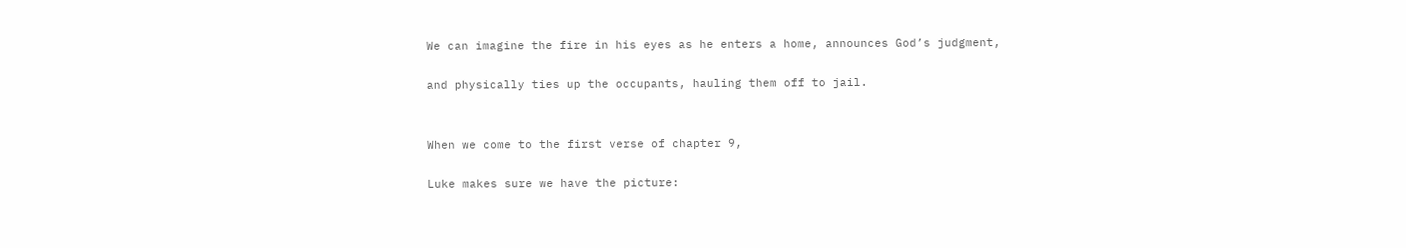We can imagine the fire in his eyes as he enters a home, announces God’s judgment,

and physically ties up the occupants, hauling them off to jail.


When we come to the first verse of chapter 9,

Luke makes sure we have the picture: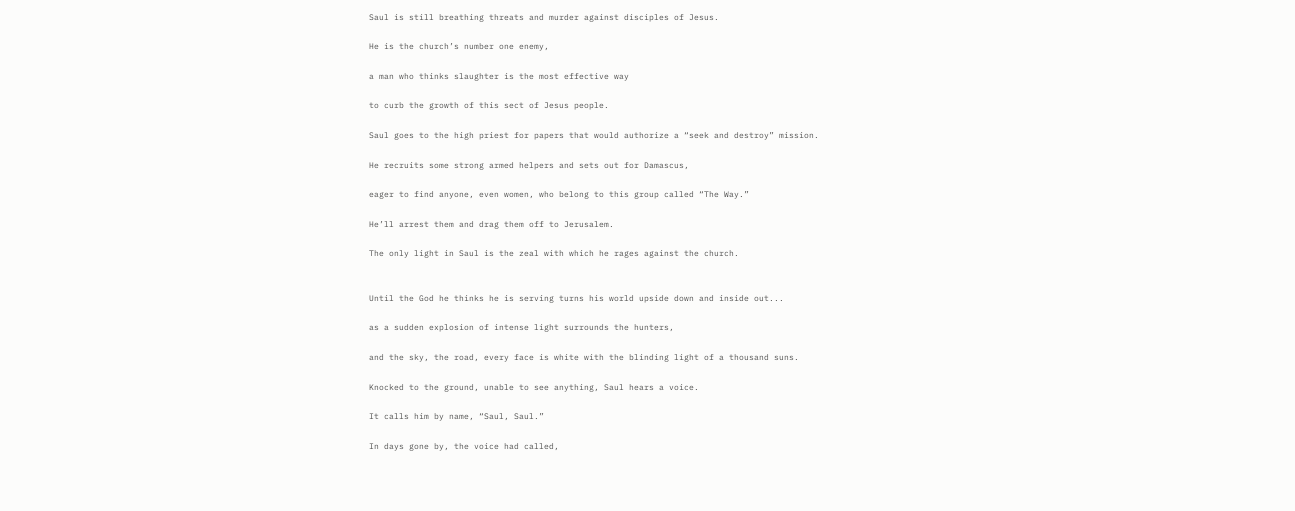Saul is still breathing threats and murder against disciples of Jesus.

He is the church’s number one enemy,

a man who thinks slaughter is the most effective way

to curb the growth of this sect of Jesus people.

Saul goes to the high priest for papers that would authorize a “seek and destroy” mission.

He recruits some strong armed helpers and sets out for Damascus,

eager to find anyone, even women, who belong to this group called “The Way.”

He’ll arrest them and drag them off to Jerusalem.

The only light in Saul is the zeal with which he rages against the church.


Until the God he thinks he is serving turns his world upside down and inside out...

as a sudden explosion of intense light surrounds the hunters,

and the sky, the road, every face is white with the blinding light of a thousand suns.

Knocked to the ground, unable to see anything, Saul hears a voice.

It calls him by name, “Saul, Saul.”

In days gone by, the voice had called,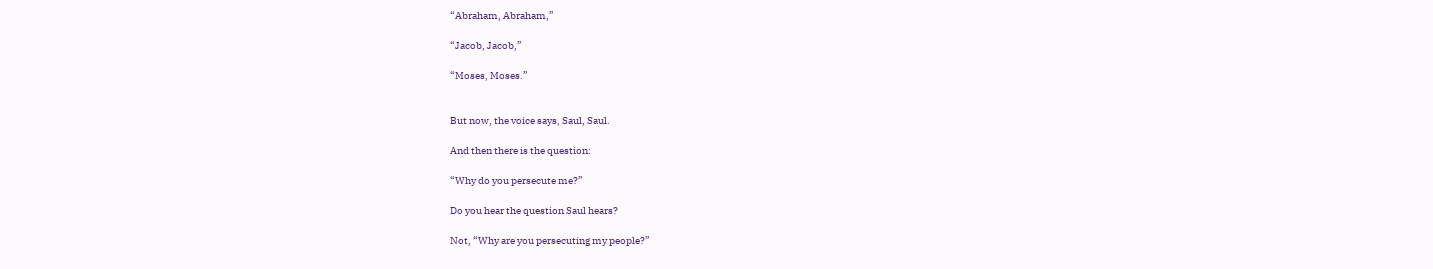“Abraham, Abraham,”

“Jacob, Jacob,”

“Moses, Moses.”


But now, the voice says, Saul, Saul.

And then there is the question:

“Why do you persecute me?”

Do you hear the question Saul hears?

Not, “Why are you persecuting my people?”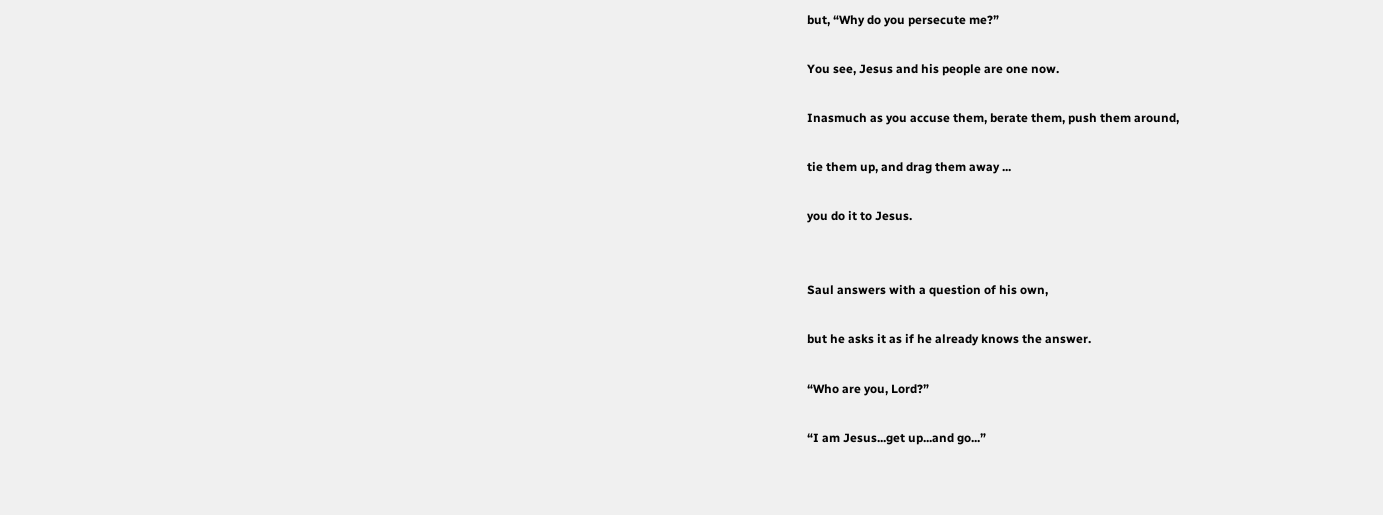but, “Why do you persecute me?”

You see, Jesus and his people are one now.

Inasmuch as you accuse them, berate them, push them around,

tie them up, and drag them away ...

you do it to Jesus.


Saul answers with a question of his own,

but he asks it as if he already knows the answer.

“Who are you, Lord?”

“I am Jesus...get up...and go...”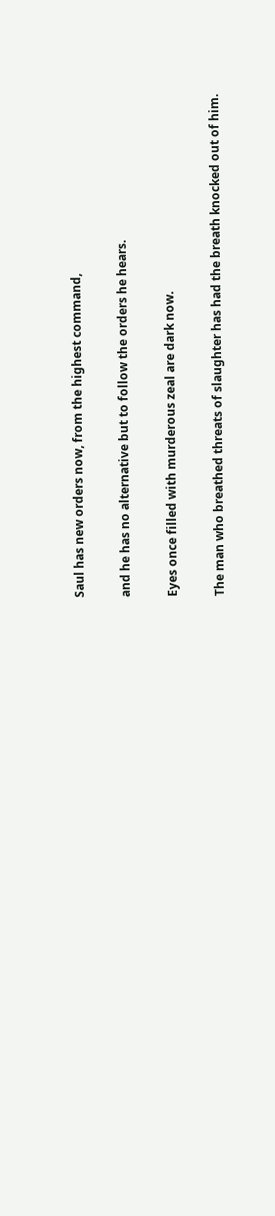Saul has new orders now, from the highest command,

and he has no alternative but to follow the orders he hears.

Eyes once filled with murderous zeal are dark now.

The man who breathed threats of slaughter has had the breath knocked out of him.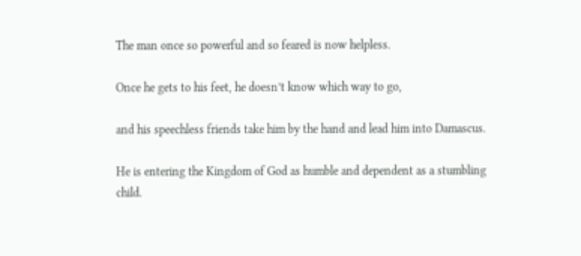The man once so powerful and so feared is now helpless.

Once he gets to his feet, he doesn’t know which way to go,

and his speechless friends take him by the hand and lead him into Damascus.

He is entering the Kingdom of God as humble and dependent as a stumbling child.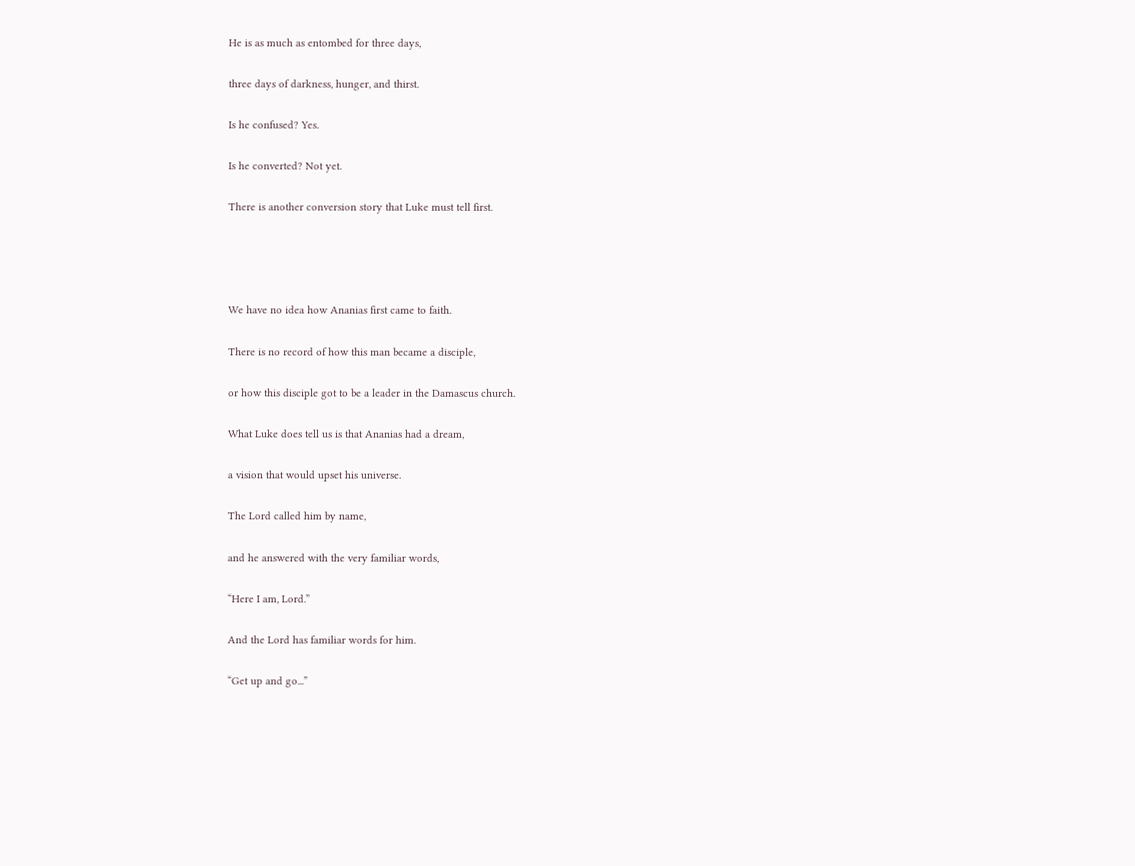He is as much as entombed for three days,

three days of darkness, hunger, and thirst.

Is he confused? Yes.

Is he converted? Not yet.

There is another conversion story that Luke must tell first.




We have no idea how Ananias first came to faith.

There is no record of how this man became a disciple,

or how this disciple got to be a leader in the Damascus church.

What Luke does tell us is that Ananias had a dream,

a vision that would upset his universe.

The Lord called him by name,

and he answered with the very familiar words,

“Here I am, Lord.”

And the Lord has familiar words for him.

“Get up and go...”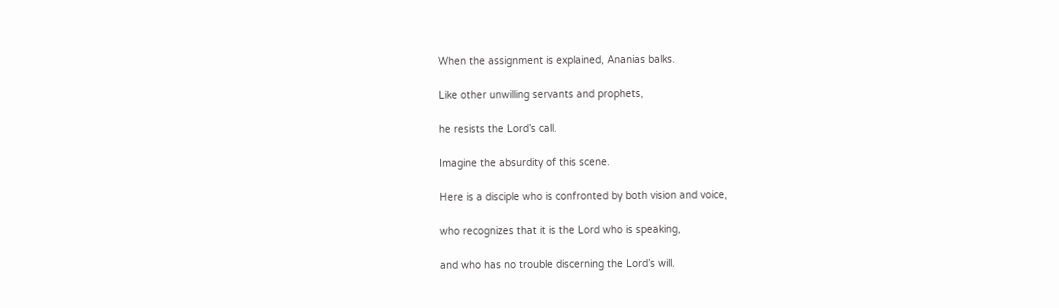When the assignment is explained, Ananias balks.

Like other unwilling servants and prophets,

he resists the Lord’s call.

Imagine the absurdity of this scene.

Here is a disciple who is confronted by both vision and voice,

who recognizes that it is the Lord who is speaking,

and who has no trouble discerning the Lord’s will.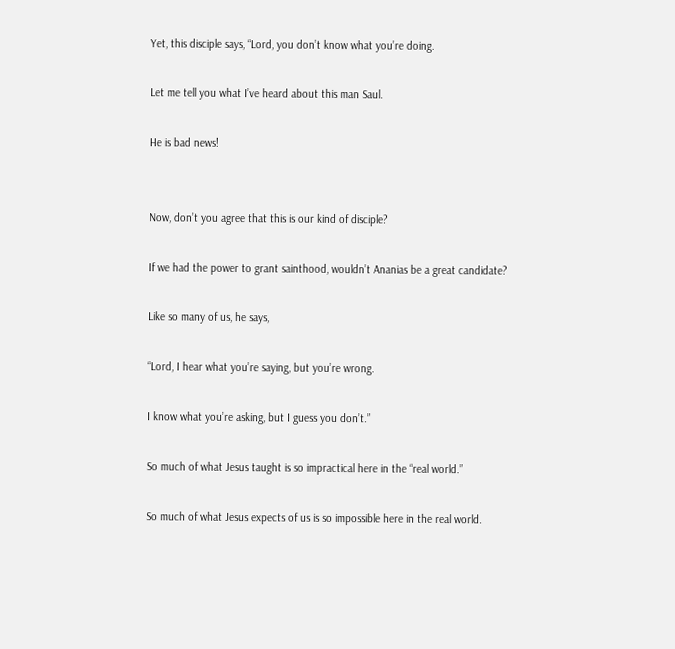Yet, this disciple says, “Lord, you don’t know what you’re doing.

Let me tell you what I’ve heard about this man Saul.

He is bad news!


Now, don’t you agree that this is our kind of disciple?

If we had the power to grant sainthood, wouldn’t Ananias be a great candidate?

Like so many of us, he says,

“Lord, I hear what you’re saying, but you’re wrong.

I know what you’re asking, but I guess you don’t.”

So much of what Jesus taught is so impractical here in the “real world.”

So much of what Jesus expects of us is so impossible here in the real world.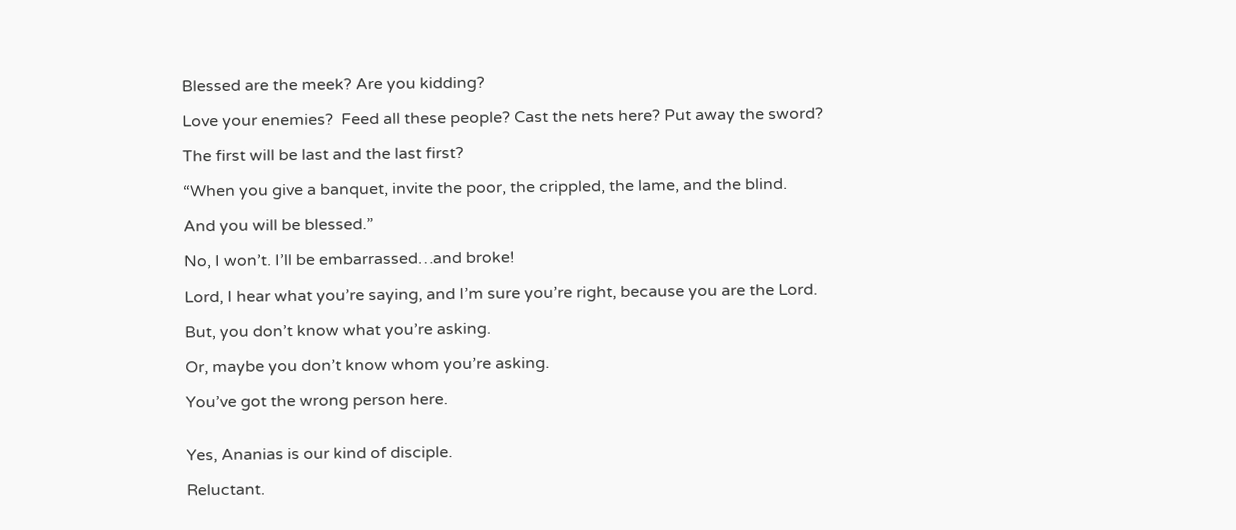Blessed are the meek? Are you kidding?

Love your enemies?  Feed all these people? Cast the nets here? Put away the sword?

The first will be last and the last first?

“When you give a banquet, invite the poor, the crippled, the lame, and the blind.

And you will be blessed.”

No, I won’t. I’ll be embarrassed…and broke!

Lord, I hear what you’re saying, and I’m sure you’re right, because you are the Lord.

But, you don’t know what you’re asking.

Or, maybe you don’t know whom you’re asking.

You’ve got the wrong person here.


Yes, Ananias is our kind of disciple.

Reluctant.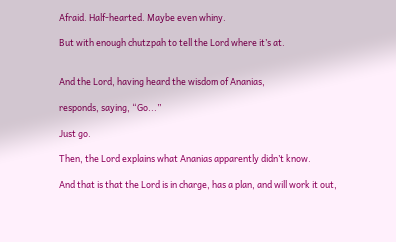Afraid. Half-hearted. Maybe even whiny.

But with enough chutzpah to tell the Lord where it’s at.


And the Lord, having heard the wisdom of Ananias,

responds, saying, “Go...”

Just go.

Then, the Lord explains what Ananias apparently didn’t know.

And that is that the Lord is in charge, has a plan, and will work it out,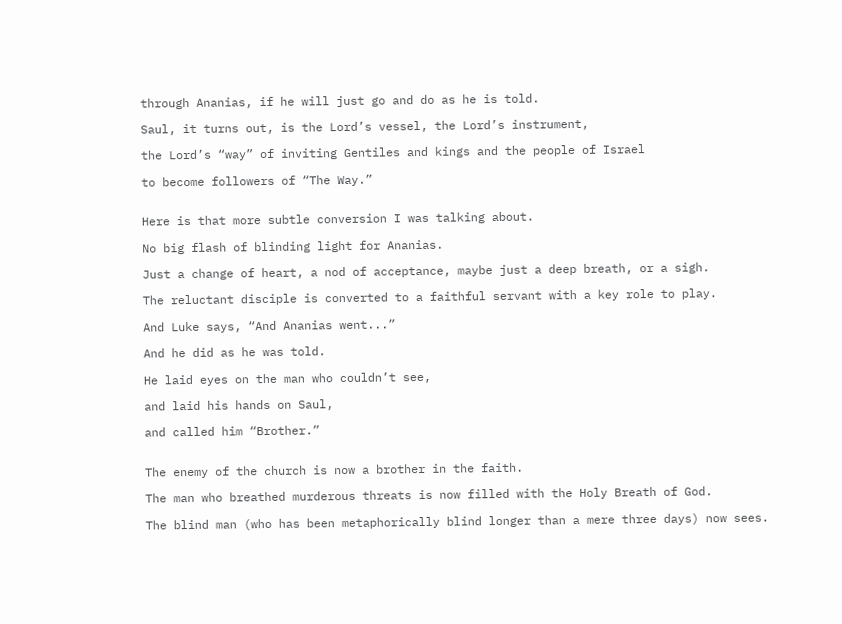through Ananias, if he will just go and do as he is told.

Saul, it turns out, is the Lord’s vessel, the Lord’s instrument,

the Lord’s “way” of inviting Gentiles and kings and the people of Israel

to become followers of “The Way.”


Here is that more subtle conversion I was talking about.

No big flash of blinding light for Ananias.

Just a change of heart, a nod of acceptance, maybe just a deep breath, or a sigh.

The reluctant disciple is converted to a faithful servant with a key role to play.

And Luke says, “And Ananias went...”

And he did as he was told.

He laid eyes on the man who couldn’t see,

and laid his hands on Saul,

and called him “Brother.”


The enemy of the church is now a brother in the faith.

The man who breathed murderous threats is now filled with the Holy Breath of God.

The blind man (who has been metaphorically blind longer than a mere three days) now sees.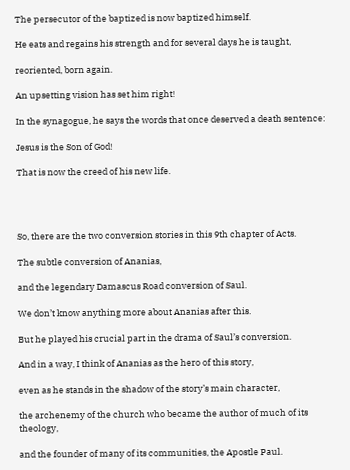The persecutor of the baptized is now baptized himself.

He eats and regains his strength and for several days he is taught,

reoriented, born again.

An upsetting vision has set him right!

In the synagogue, he says the words that once deserved a death sentence:

Jesus is the Son of God!

That is now the creed of his new life.




So, there are the two conversion stories in this 9th chapter of Acts.

The subtle conversion of Ananias,

and the legendary Damascus Road conversion of Saul.

We don’t know anything more about Ananias after this.

But he played his crucial part in the drama of Saul’s conversion.

And in a way, I think of Ananias as the hero of this story,

even as he stands in the shadow of the story’s main character,

the archenemy of the church who became the author of much of its theology,

and the founder of many of its communities, the Apostle Paul.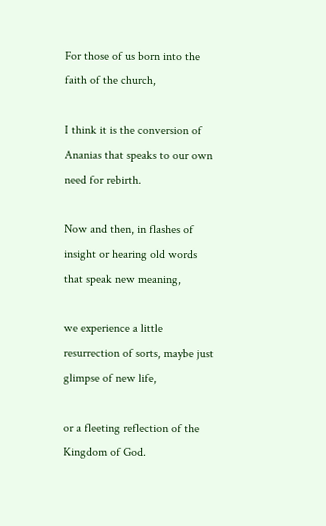For those of us born into the faith of the church,

I think it is the conversion of Ananias that speaks to our own need for rebirth.

Now and then, in flashes of insight or hearing old words that speak new meaning,

we experience a little resurrection of sorts, maybe just glimpse of new life,

or a fleeting reflection of the Kingdom of God.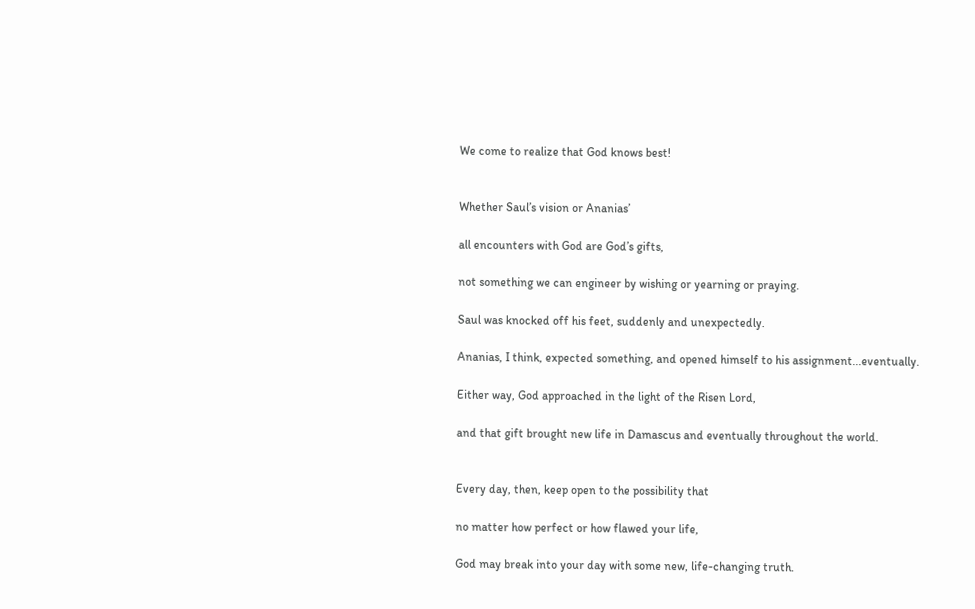We come to realize that God knows best!


Whether Saul’s vision or Ananias’

all encounters with God are God’s gifts,

not something we can engineer by wishing or yearning or praying.

Saul was knocked off his feet, suddenly and unexpectedly.

Ananias, I think, expected something, and opened himself to his assignment...eventually.

Either way, God approached in the light of the Risen Lord,

and that gift brought new life in Damascus and eventually throughout the world.


Every day, then, keep open to the possibility that

no matter how perfect or how flawed your life,

God may break into your day with some new, life-changing truth.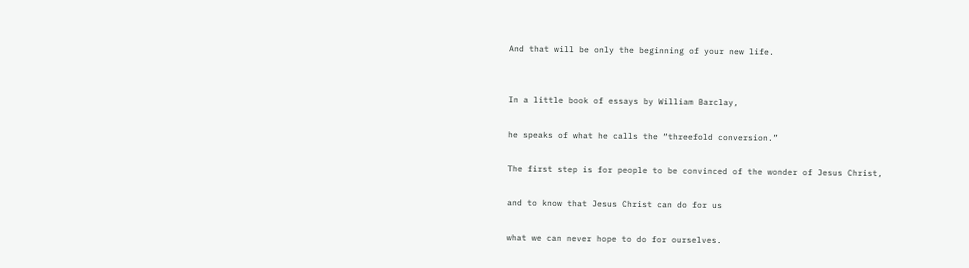And that will be only the beginning of your new life.


In a little book of essays by William Barclay,

he speaks of what he calls the “threefold conversion.”

The first step is for people to be convinced of the wonder of Jesus Christ,

and to know that Jesus Christ can do for us

what we can never hope to do for ourselves.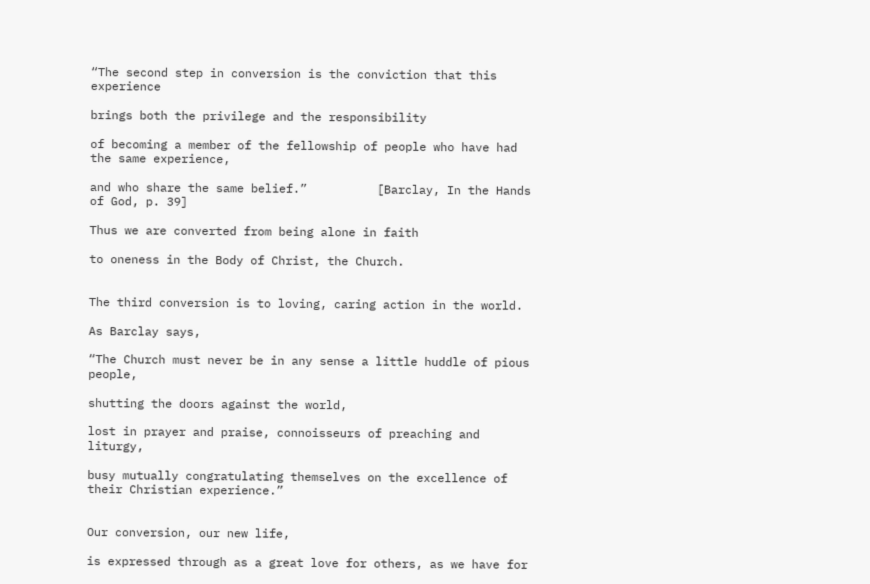“The second step in conversion is the conviction that this experience

brings both the privilege and the responsibility

of becoming a member of the fellowship of people who have had the same experience,

and who share the same belief.”          [Barclay, In the Hands of God, p. 39]

Thus we are converted from being alone in faith

to oneness in the Body of Christ, the Church.


The third conversion is to loving, caring action in the world.

As Barclay says,

“The Church must never be in any sense a little huddle of pious people,

shutting the doors against the world,

lost in prayer and praise, connoisseurs of preaching and liturgy,

busy mutually congratulating themselves on the excellence of their Christian experience.”


Our conversion, our new life,

is expressed through as a great love for others, as we have for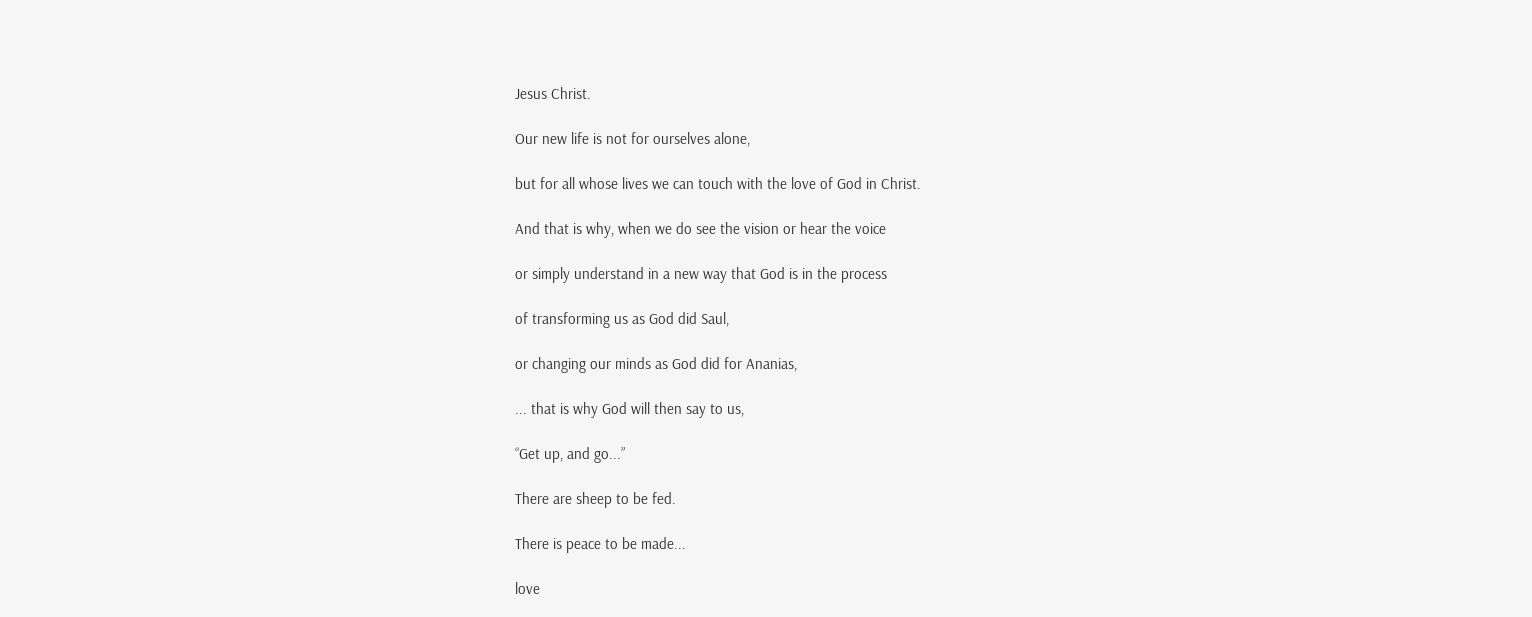Jesus Christ.

Our new life is not for ourselves alone,

but for all whose lives we can touch with the love of God in Christ.

And that is why, when we do see the vision or hear the voice

or simply understand in a new way that God is in the process

of transforming us as God did Saul,

or changing our minds as God did for Ananias,

... that is why God will then say to us,

“Get up, and go...”

There are sheep to be fed.

There is peace to be made...

love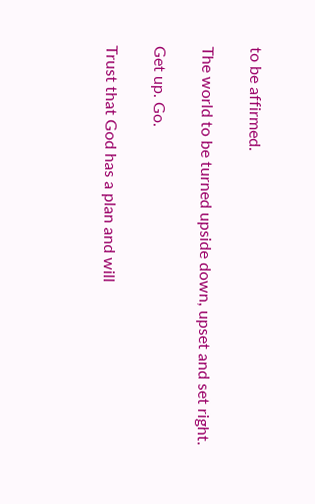to be affirmed.

The world to be turned upside down, upset and set right.

Get up. Go.

Trust that God has a plan and will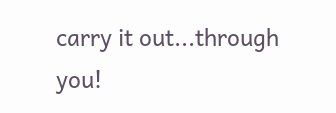carry it out...through you!